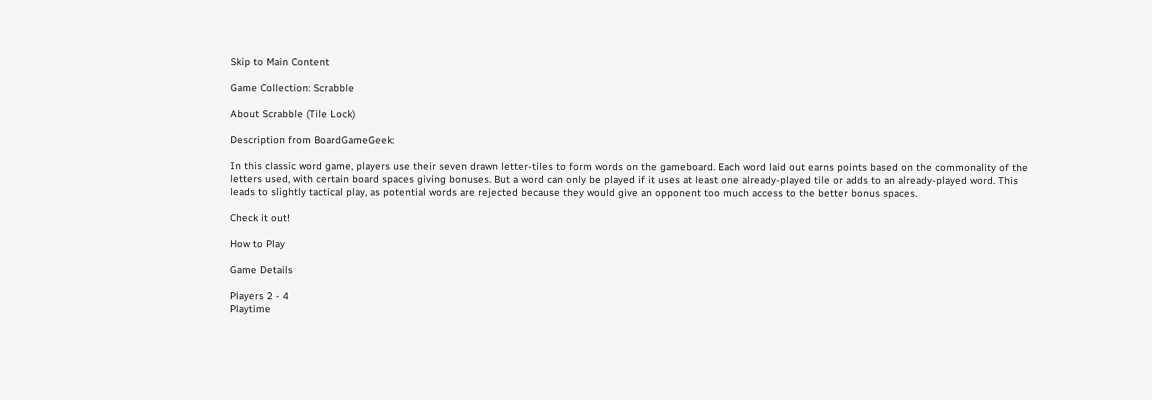Skip to Main Content

Game Collection: Scrabble

About Scrabble (Tile Lock)

Description from BoardGameGeek:

In this classic word game, players use their seven drawn letter-tiles to form words on the gameboard. Each word laid out earns points based on the commonality of the letters used, with certain board spaces giving bonuses. But a word can only be played if it uses at least one already-played tile or adds to an already-played word. This leads to slightly tactical play, as potential words are rejected because they would give an opponent too much access to the better bonus spaces.

Check it out!

How to Play

Game Details

Players 2 - 4
Playtime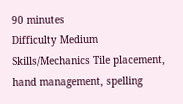90 minutes
Difficulty Medium
Skills/Mechanics Tile placement, hand management, spelling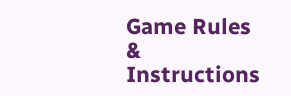Game Rules & Instructions